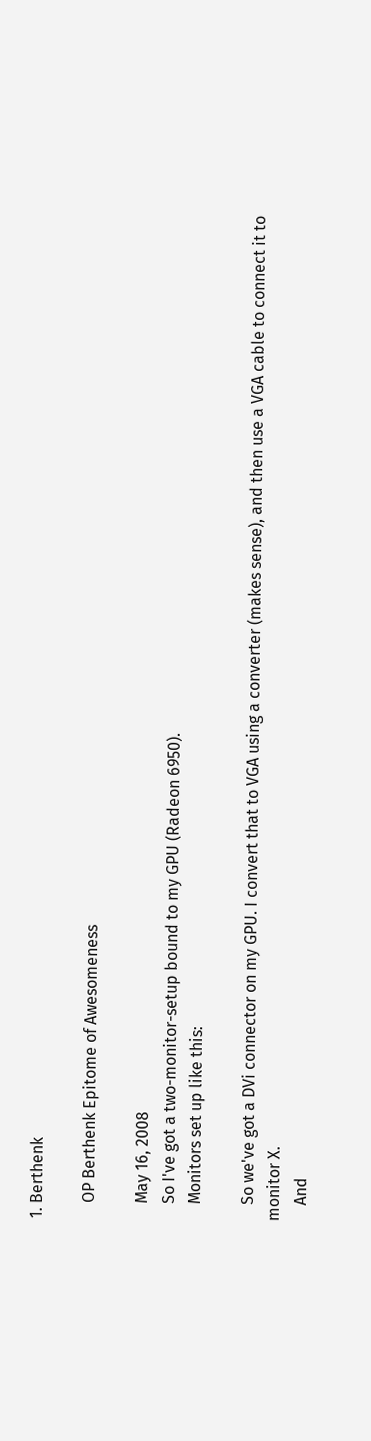1. Berthenk

    OP Berthenk Epitome of Awesomeness

    May 16, 2008
    So I've got a two-monitor-setup bound to my GPU (Radeon 6950).
    Monitors set up like this:

    So we've got a DVi connector on my GPU. I convert that to VGA using a converter (makes sense), and then use a VGA cable to connect it to monitor X.
    And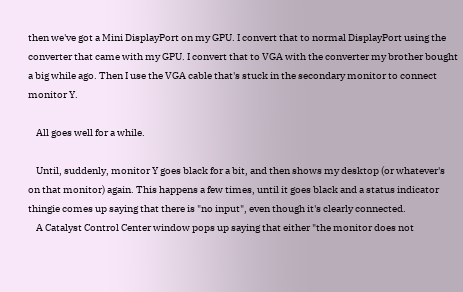then we've got a Mini DisplayPort on my GPU. I convert that to normal DisplayPort using the converter that came with my GPU. I convert that to VGA with the converter my brother bought a big while ago. Then I use the VGA cable that's stuck in the secondary monitor to connect monitor Y.

    All goes well for a while.

    Until, suddenly, monitor Y goes black for a bit, and then shows my desktop (or whatever's on that monitor) again. This happens a few times, until it goes black and a status indicator thingie comes up saying that there is "no input", even though it's clearly connected.
    A Catalyst Control Center window pops up saying that either "the monitor does not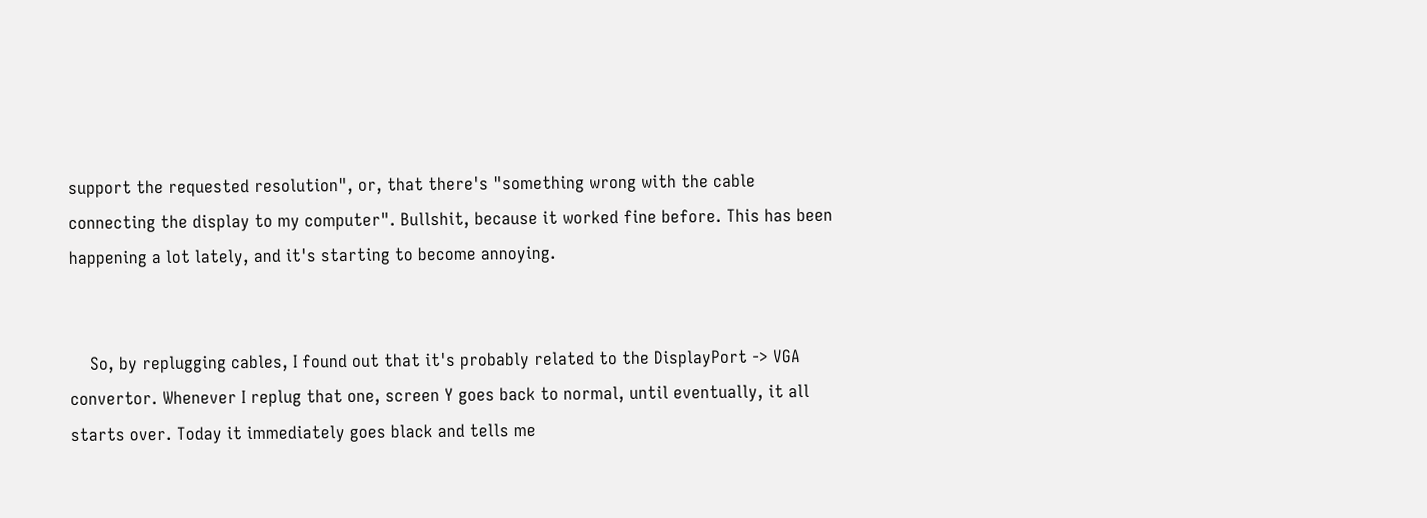support the requested resolution", or, that there's "something wrong with the cable connecting the display to my computer". Bullshit, because it worked fine before. This has been happening a lot lately, and it's starting to become annoying.


    So, by replugging cables, I found out that it's probably related to the DisplayPort -> VGA convertor. Whenever I replug that one, screen Y goes back to normal, until eventually, it all starts over. Today it immediately goes black and tells me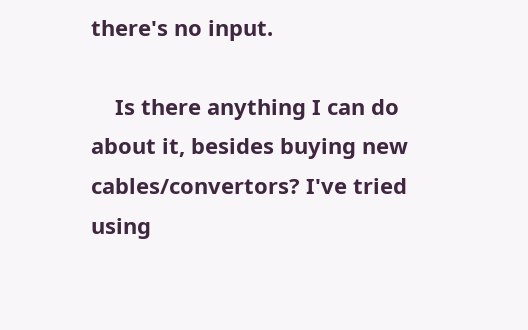there's no input.

    Is there anything I can do about it, besides buying new cables/convertors? I've tried using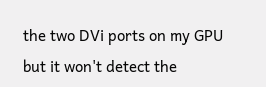the two DVi ports on my GPU but it won't detect the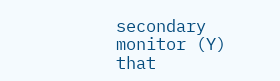secondary monitor (Y) that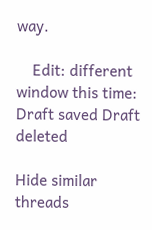way.

    Edit: different window this time:
Draft saved Draft deleted

Hide similar threads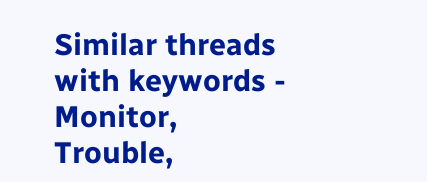Similar threads with keywords - Monitor, Trouble,